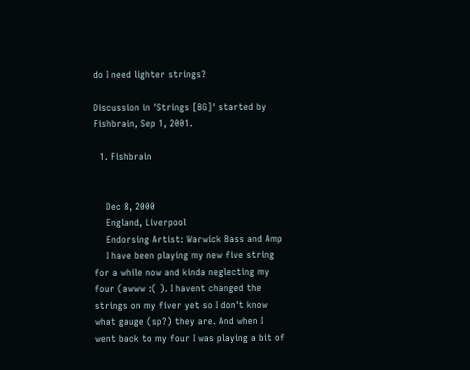do I need lighter strings?

Discussion in 'Strings [BG]' started by Fishbrain, Sep 1, 2001.

  1. Fishbrain


    Dec 8, 2000
    England, Liverpool
    Endorsing Artist: Warwick Bass and Amp
    I have been playing my new five string for a while now and kinda neglecting my four (awww :( ). I havent changed the strings on my fiver yet so I don't know what gauge (sp?) they are. And when I went back to my four I was playing a bit of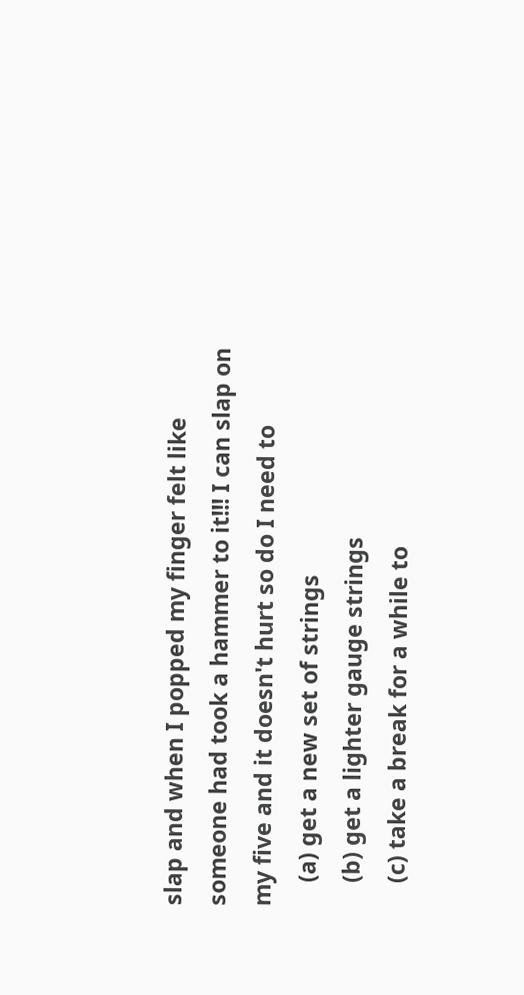slap and when I popped my finger felt like someone had took a hammer to it!!! I can slap on my five and it doesn't hurt so do I need to
    (a) get a new set of strings
    (b) get a lighter gauge strings
    (c) take a break for a while to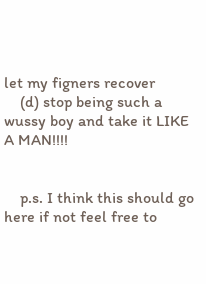let my figners recover
    (d) stop being such a wussy boy and take it LIKE A MAN!!!!


    p.s. I think this should go here if not feel free to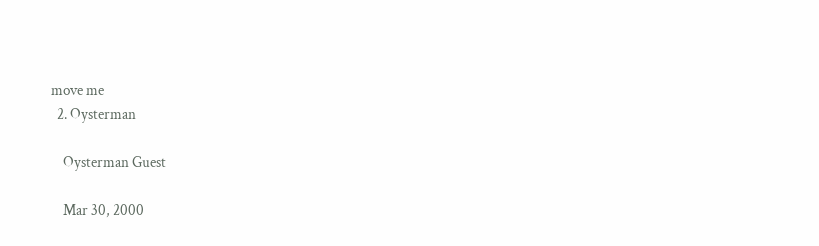move me
  2. Oysterman

    Oysterman Guest

    Mar 30, 2000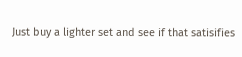Just buy a lighter set and see if that satisifies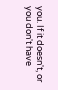you. If it doesn't, or you don't have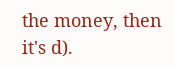the money, then it's d).